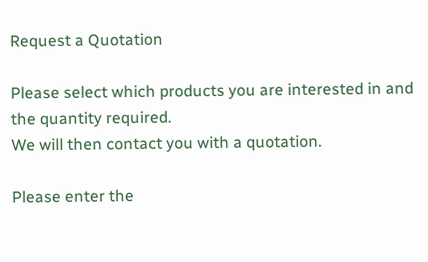Request a Quotation

Please select which products you are interested in and the quantity required.
We will then contact you with a quotation.

Please enter the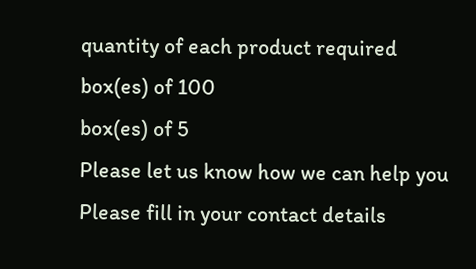quantity of each product required
box(es) of 100
box(es) of 5
Please let us know how we can help you
Please fill in your contact details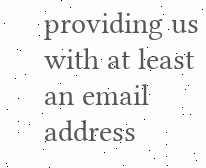providing us with at least an email address